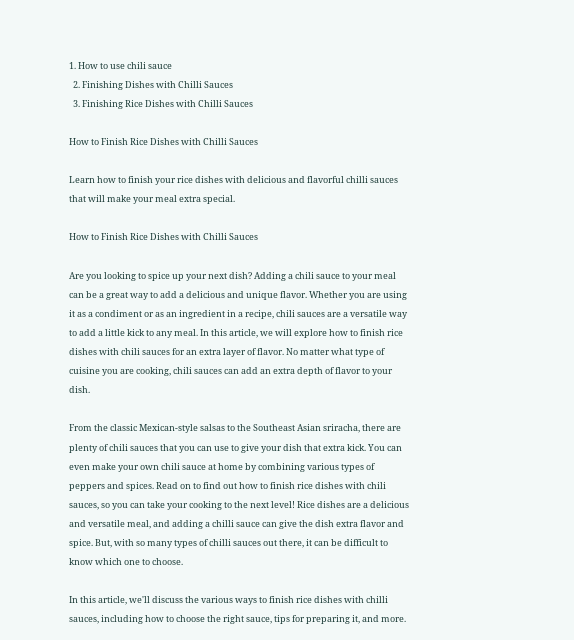1. How to use chili sauce
  2. Finishing Dishes with Chilli Sauces
  3. Finishing Rice Dishes with Chilli Sauces

How to Finish Rice Dishes with Chilli Sauces

Learn how to finish your rice dishes with delicious and flavorful chilli sauces that will make your meal extra special.

How to Finish Rice Dishes with Chilli Sauces

Are you looking to spice up your next dish? Adding a chili sauce to your meal can be a great way to add a delicious and unique flavor. Whether you are using it as a condiment or as an ingredient in a recipe, chili sauces are a versatile way to add a little kick to any meal. In this article, we will explore how to finish rice dishes with chili sauces for an extra layer of flavor. No matter what type of cuisine you are cooking, chili sauces can add an extra depth of flavor to your dish.

From the classic Mexican-style salsas to the Southeast Asian sriracha, there are plenty of chili sauces that you can use to give your dish that extra kick. You can even make your own chili sauce at home by combining various types of peppers and spices. Read on to find out how to finish rice dishes with chili sauces, so you can take your cooking to the next level! Rice dishes are a delicious and versatile meal, and adding a chilli sauce can give the dish extra flavor and spice. But, with so many types of chilli sauces out there, it can be difficult to know which one to choose.

In this article, we'll discuss the various ways to finish rice dishes with chilli sauces, including how to choose the right sauce, tips for preparing it, and more.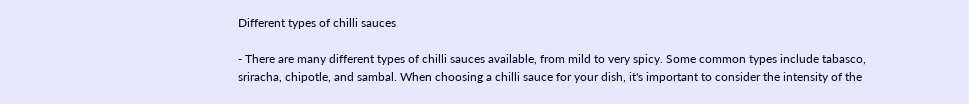Different types of chilli sauces

- There are many different types of chilli sauces available, from mild to very spicy. Some common types include tabasco, sriracha, chipotle, and sambal. When choosing a chilli sauce for your dish, it's important to consider the intensity of the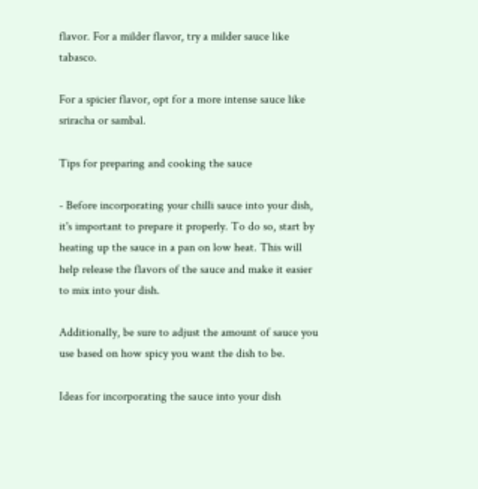flavor. For a milder flavor, try a milder sauce like tabasco.

For a spicier flavor, opt for a more intense sauce like sriracha or sambal.

Tips for preparing and cooking the sauce

- Before incorporating your chilli sauce into your dish, it's important to prepare it properly. To do so, start by heating up the sauce in a pan on low heat. This will help release the flavors of the sauce and make it easier to mix into your dish.

Additionally, be sure to adjust the amount of sauce you use based on how spicy you want the dish to be.

Ideas for incorporating the sauce into your dish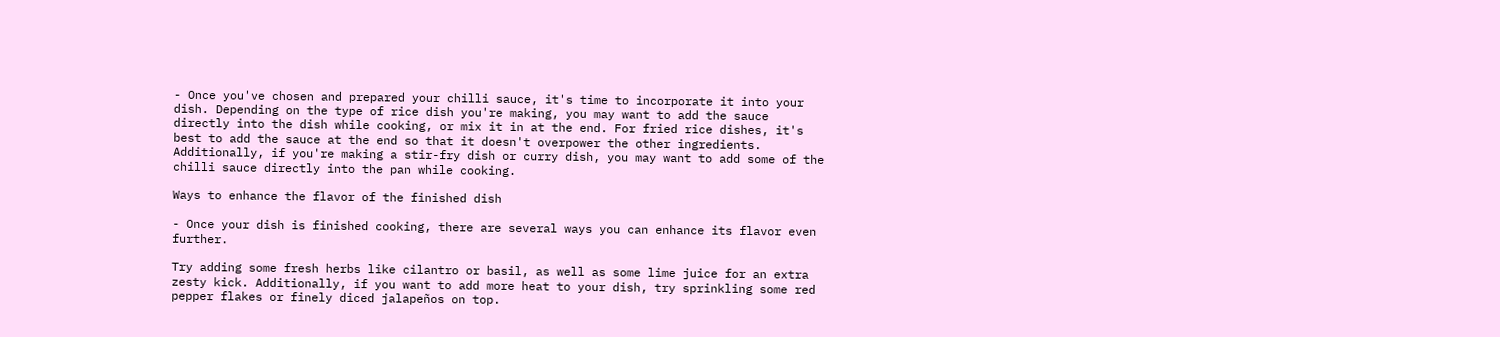- Once you've chosen and prepared your chilli sauce, it's time to incorporate it into your dish. Depending on the type of rice dish you're making, you may want to add the sauce directly into the dish while cooking, or mix it in at the end. For fried rice dishes, it's best to add the sauce at the end so that it doesn't overpower the other ingredients. Additionally, if you're making a stir-fry dish or curry dish, you may want to add some of the chilli sauce directly into the pan while cooking.

Ways to enhance the flavor of the finished dish

- Once your dish is finished cooking, there are several ways you can enhance its flavor even further.

Try adding some fresh herbs like cilantro or basil, as well as some lime juice for an extra zesty kick. Additionally, if you want to add more heat to your dish, try sprinkling some red pepper flakes or finely diced jalapeños on top.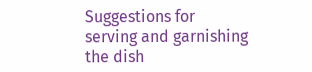Suggestions for serving and garnishing the dish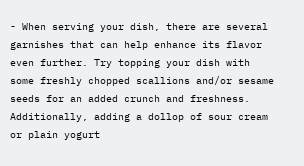- When serving your dish, there are several garnishes that can help enhance its flavor even further. Try topping your dish with some freshly chopped scallions and/or sesame seeds for an added crunch and freshness. Additionally, adding a dollop of sour cream or plain yogurt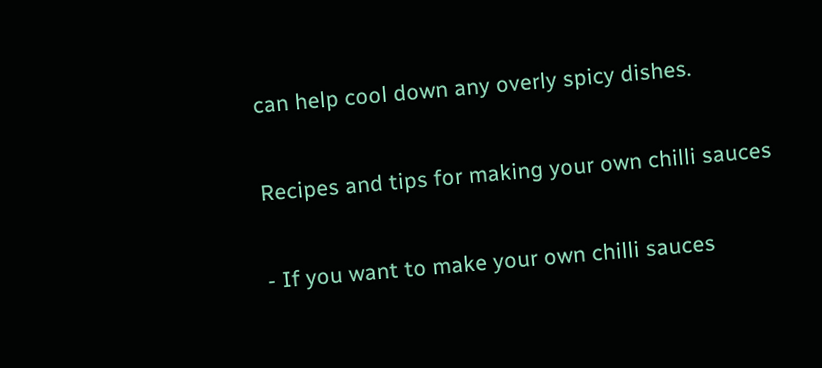can help cool down any overly spicy dishes.

Recipes and tips for making your own chilli sauces

- If you want to make your own chilli sauces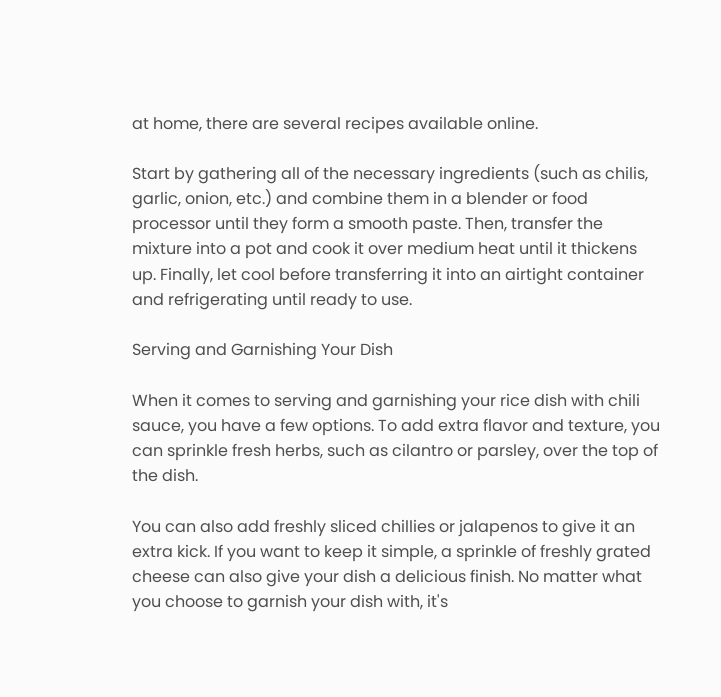at home, there are several recipes available online.

Start by gathering all of the necessary ingredients (such as chilis, garlic, onion, etc.) and combine them in a blender or food processor until they form a smooth paste. Then, transfer the mixture into a pot and cook it over medium heat until it thickens up. Finally, let cool before transferring it into an airtight container and refrigerating until ready to use.

Serving and Garnishing Your Dish

When it comes to serving and garnishing your rice dish with chili sauce, you have a few options. To add extra flavor and texture, you can sprinkle fresh herbs, such as cilantro or parsley, over the top of the dish.

You can also add freshly sliced chillies or jalapenos to give it an extra kick. If you want to keep it simple, a sprinkle of freshly grated cheese can also give your dish a delicious finish. No matter what you choose to garnish your dish with, it's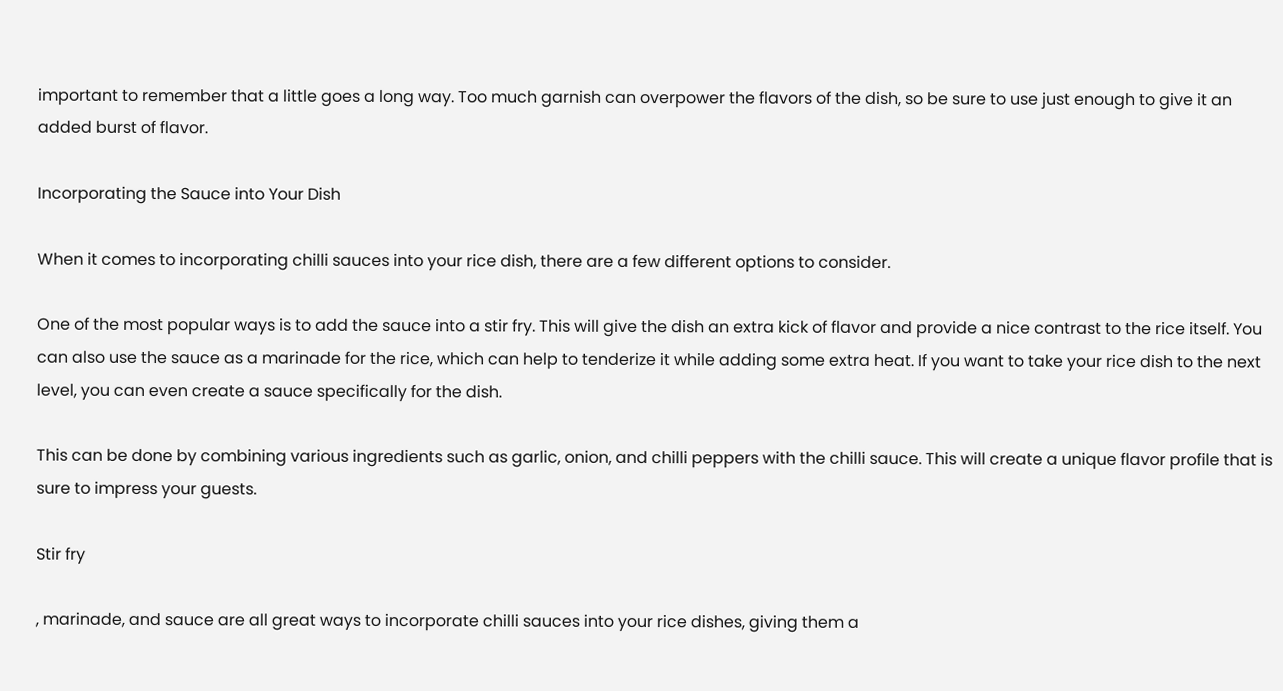important to remember that a little goes a long way. Too much garnish can overpower the flavors of the dish, so be sure to use just enough to give it an added burst of flavor.

Incorporating the Sauce into Your Dish

When it comes to incorporating chilli sauces into your rice dish, there are a few different options to consider.

One of the most popular ways is to add the sauce into a stir fry. This will give the dish an extra kick of flavor and provide a nice contrast to the rice itself. You can also use the sauce as a marinade for the rice, which can help to tenderize it while adding some extra heat. If you want to take your rice dish to the next level, you can even create a sauce specifically for the dish.

This can be done by combining various ingredients such as garlic, onion, and chilli peppers with the chilli sauce. This will create a unique flavor profile that is sure to impress your guests.

Stir fry

, marinade, and sauce are all great ways to incorporate chilli sauces into your rice dishes, giving them a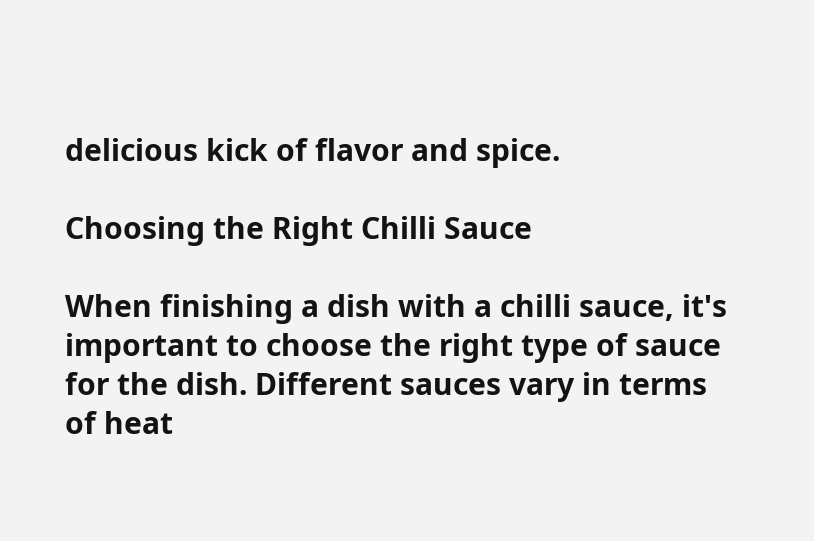delicious kick of flavor and spice.

Choosing the Right Chilli Sauce

When finishing a dish with a chilli sauce, it's important to choose the right type of sauce for the dish. Different sauces vary in terms of heat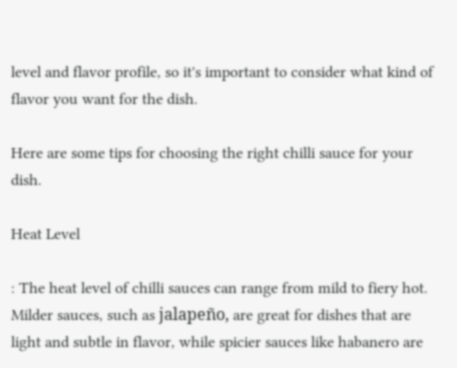level and flavor profile, so it's important to consider what kind of flavor you want for the dish.

Here are some tips for choosing the right chilli sauce for your dish.

Heat Level

: The heat level of chilli sauces can range from mild to fiery hot. Milder sauces, such as jalapeño, are great for dishes that are light and subtle in flavor, while spicier sauces like habanero are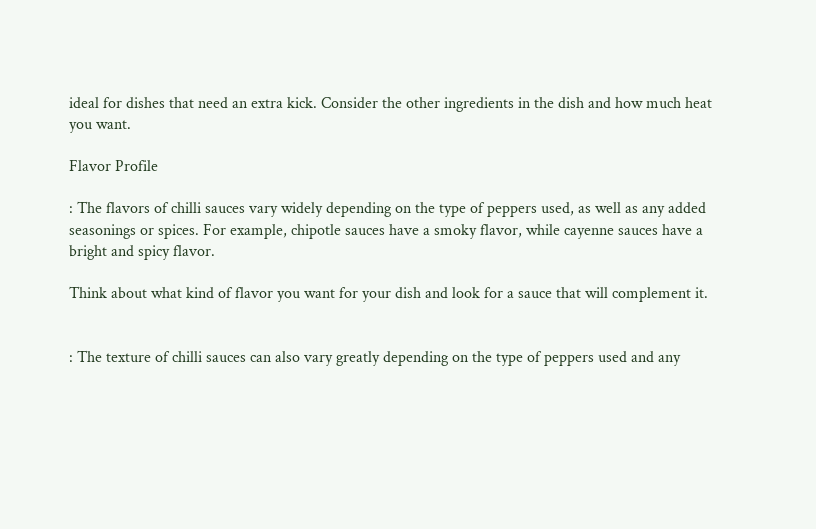ideal for dishes that need an extra kick. Consider the other ingredients in the dish and how much heat you want.

Flavor Profile

: The flavors of chilli sauces vary widely depending on the type of peppers used, as well as any added seasonings or spices. For example, chipotle sauces have a smoky flavor, while cayenne sauces have a bright and spicy flavor.

Think about what kind of flavor you want for your dish and look for a sauce that will complement it.


: The texture of chilli sauces can also vary greatly depending on the type of peppers used and any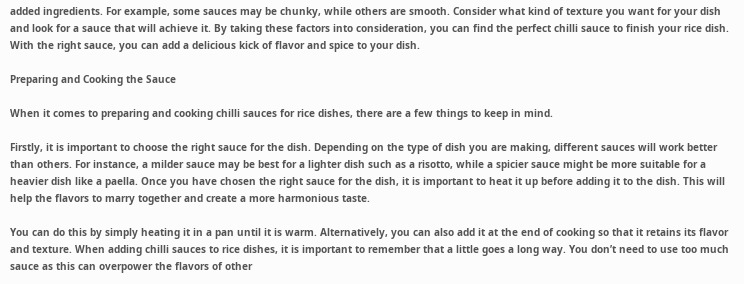added ingredients. For example, some sauces may be chunky, while others are smooth. Consider what kind of texture you want for your dish and look for a sauce that will achieve it. By taking these factors into consideration, you can find the perfect chilli sauce to finish your rice dish. With the right sauce, you can add a delicious kick of flavor and spice to your dish.

Preparing and Cooking the Sauce

When it comes to preparing and cooking chilli sauces for rice dishes, there are a few things to keep in mind.

Firstly, it is important to choose the right sauce for the dish. Depending on the type of dish you are making, different sauces will work better than others. For instance, a milder sauce may be best for a lighter dish such as a risotto, while a spicier sauce might be more suitable for a heavier dish like a paella. Once you have chosen the right sauce for the dish, it is important to heat it up before adding it to the dish. This will help the flavors to marry together and create a more harmonious taste.

You can do this by simply heating it in a pan until it is warm. Alternatively, you can also add it at the end of cooking so that it retains its flavor and texture. When adding chilli sauces to rice dishes, it is important to remember that a little goes a long way. You don’t need to use too much sauce as this can overpower the flavors of other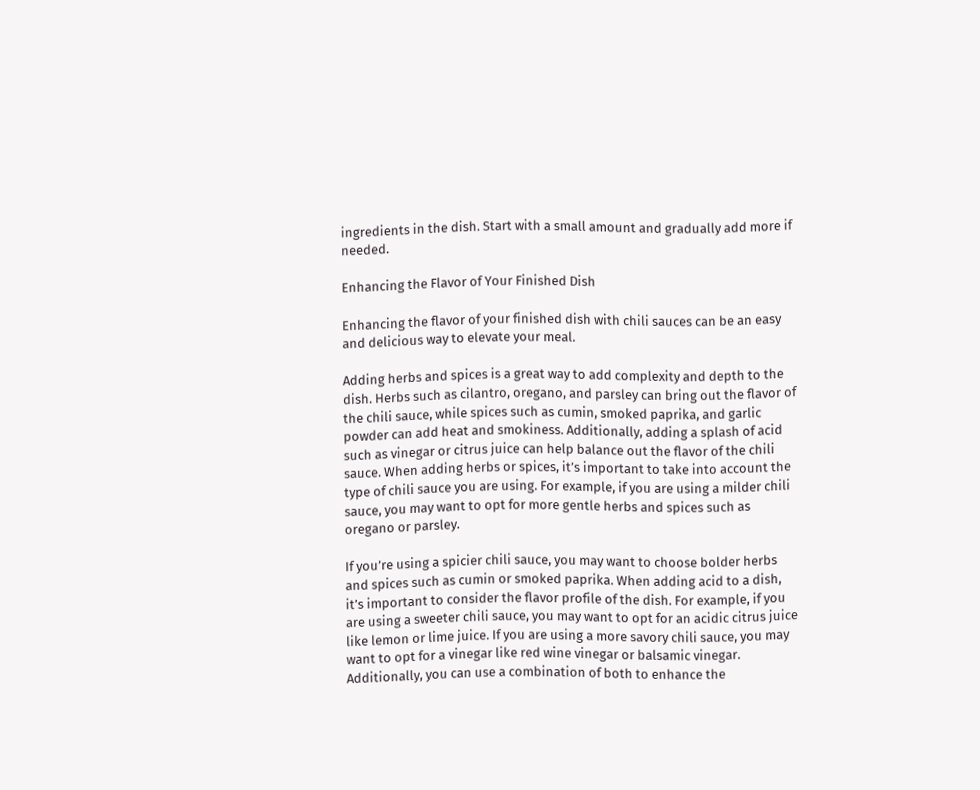ingredients in the dish. Start with a small amount and gradually add more if needed.

Enhancing the Flavor of Your Finished Dish

Enhancing the flavor of your finished dish with chili sauces can be an easy and delicious way to elevate your meal.

Adding herbs and spices is a great way to add complexity and depth to the dish. Herbs such as cilantro, oregano, and parsley can bring out the flavor of the chili sauce, while spices such as cumin, smoked paprika, and garlic powder can add heat and smokiness. Additionally, adding a splash of acid such as vinegar or citrus juice can help balance out the flavor of the chili sauce. When adding herbs or spices, it’s important to take into account the type of chili sauce you are using. For example, if you are using a milder chili sauce, you may want to opt for more gentle herbs and spices such as oregano or parsley.

If you’re using a spicier chili sauce, you may want to choose bolder herbs and spices such as cumin or smoked paprika. When adding acid to a dish, it’s important to consider the flavor profile of the dish. For example, if you are using a sweeter chili sauce, you may want to opt for an acidic citrus juice like lemon or lime juice. If you are using a more savory chili sauce, you may want to opt for a vinegar like red wine vinegar or balsamic vinegar. Additionally, you can use a combination of both to enhance the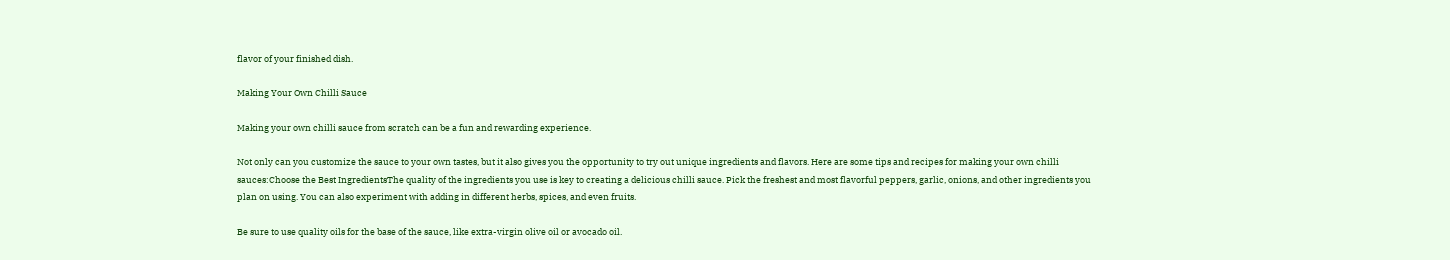flavor of your finished dish.

Making Your Own Chilli Sauce

Making your own chilli sauce from scratch can be a fun and rewarding experience.

Not only can you customize the sauce to your own tastes, but it also gives you the opportunity to try out unique ingredients and flavors. Here are some tips and recipes for making your own chilli sauces:Choose the Best IngredientsThe quality of the ingredients you use is key to creating a delicious chilli sauce. Pick the freshest and most flavorful peppers, garlic, onions, and other ingredients you plan on using. You can also experiment with adding in different herbs, spices, and even fruits.

Be sure to use quality oils for the base of the sauce, like extra-virgin olive oil or avocado oil.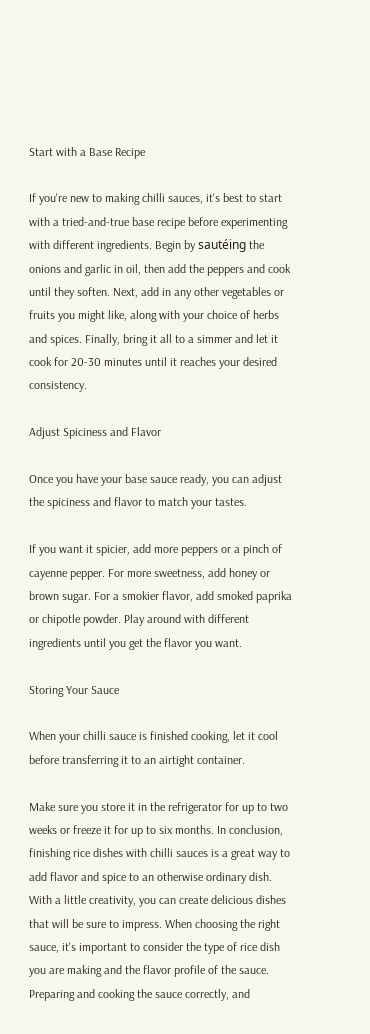Start with a Base Recipe

If you're new to making chilli sauces, it's best to start with a tried-and-true base recipe before experimenting with different ingredients. Begin by sautéing the onions and garlic in oil, then add the peppers and cook until they soften. Next, add in any other vegetables or fruits you might like, along with your choice of herbs and spices. Finally, bring it all to a simmer and let it cook for 20-30 minutes until it reaches your desired consistency.

Adjust Spiciness and Flavor

Once you have your base sauce ready, you can adjust the spiciness and flavor to match your tastes.

If you want it spicier, add more peppers or a pinch of cayenne pepper. For more sweetness, add honey or brown sugar. For a smokier flavor, add smoked paprika or chipotle powder. Play around with different ingredients until you get the flavor you want.

Storing Your Sauce

When your chilli sauce is finished cooking, let it cool before transferring it to an airtight container.

Make sure you store it in the refrigerator for up to two weeks or freeze it for up to six months. In conclusion, finishing rice dishes with chilli sauces is a great way to add flavor and spice to an otherwise ordinary dish. With a little creativity, you can create delicious dishes that will be sure to impress. When choosing the right sauce, it's important to consider the type of rice dish you are making and the flavor profile of the sauce. Preparing and cooking the sauce correctly, and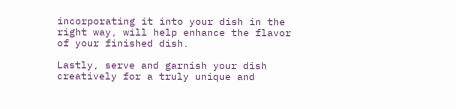incorporating it into your dish in the right way, will help enhance the flavor of your finished dish.

Lastly, serve and garnish your dish creatively for a truly unique and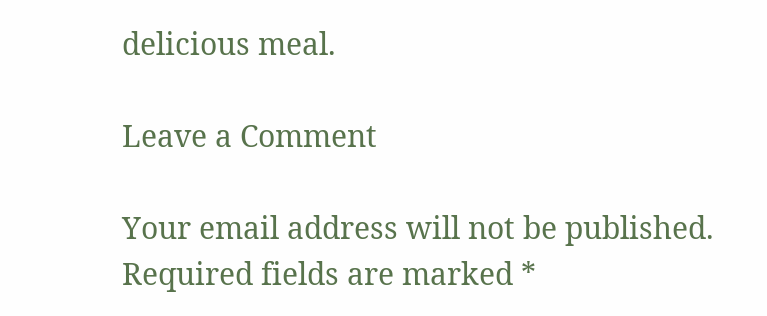delicious meal.

Leave a Comment

Your email address will not be published. Required fields are marked *